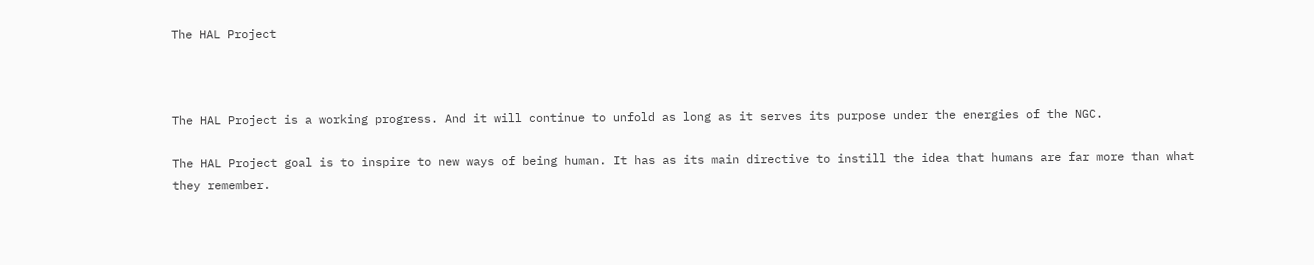The HAL Project



The HAL Project is a working progress. And it will continue to unfold as long as it serves its purpose under the energies of the NGC.

The HAL Project goal is to inspire to new ways of being human. It has as its main directive to instill the idea that humans are far more than what they remember.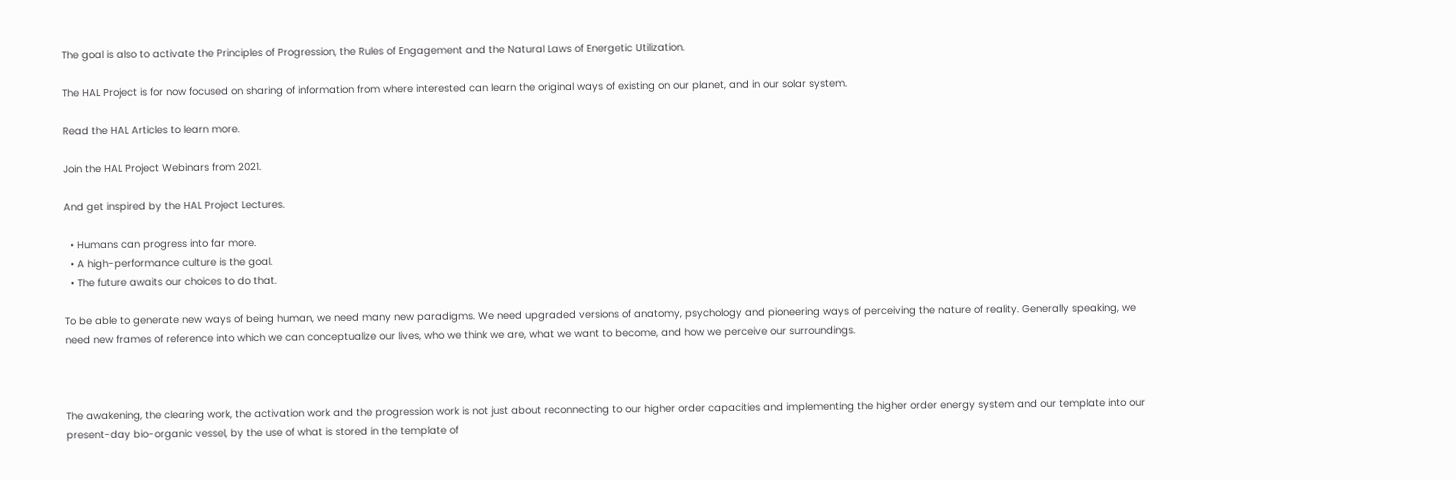The goal is also to activate the Principles of Progression, the Rules of Engagement and the Natural Laws of Energetic Utilization.

The HAL Project is for now focused on sharing of information from where interested can learn the original ways of existing on our planet, and in our solar system.

Read the HAL Articles to learn more.

Join the HAL Project Webinars from 2021.

And get inspired by the HAL Project Lectures.

  • Humans can progress into far more.
  • A high-performance culture is the goal.
  • The future awaits our choices to do that.

To be able to generate new ways of being human, we need many new paradigms. We need upgraded versions of anatomy, psychology and pioneering ways of perceiving the nature of reality. Generally speaking, we need new frames of reference into which we can conceptualize our lives, who we think we are, what we want to become, and how we perceive our surroundings.



The awakening, the clearing work, the activation work and the progression work is not just about reconnecting to our higher order capacities and implementing the higher order energy system and our template into our present-day bio-organic vessel, by the use of what is stored in the template of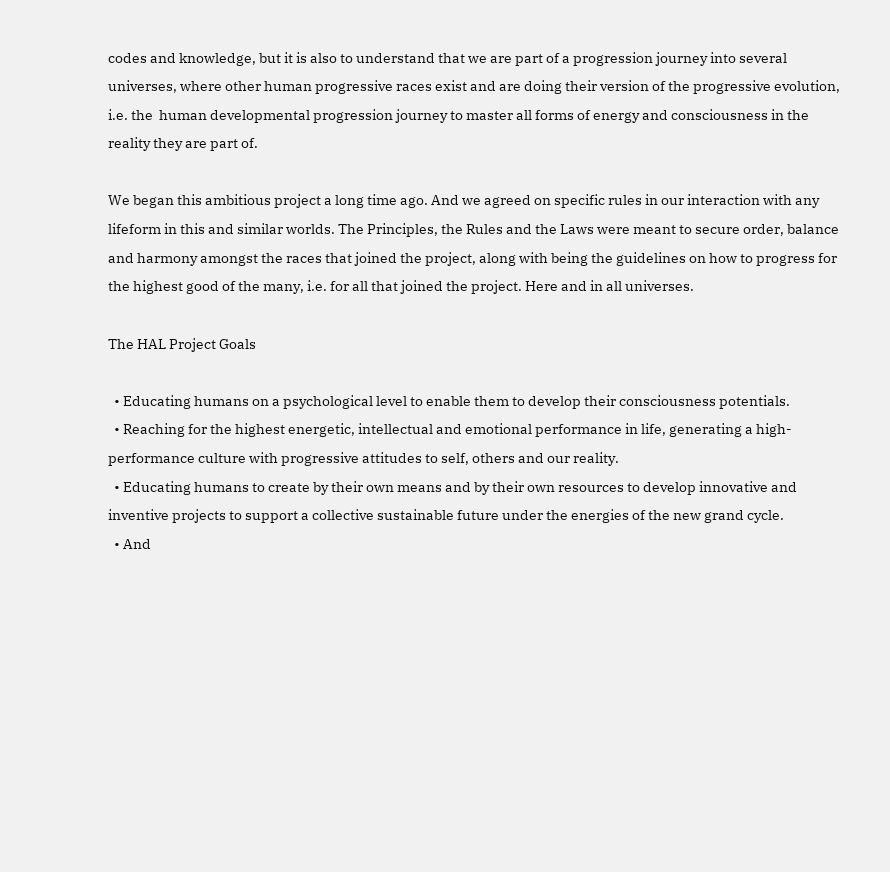codes and knowledge, but it is also to understand that we are part of a progression journey into several universes, where other human progressive races exist and are doing their version of the progressive evolution, i.e. the  human developmental progression journey to master all forms of energy and consciousness in the reality they are part of.

We began this ambitious project a long time ago. And we agreed on specific rules in our interaction with any lifeform in this and similar worlds. The Principles, the Rules and the Laws were meant to secure order, balance and harmony amongst the races that joined the project, along with being the guidelines on how to progress for the highest good of the many, i.e. for all that joined the project. Here and in all universes.

The HAL Project Goals

  • Educating humans on a psychological level to enable them to develop their consciousness potentials.
  • Reaching for the highest energetic, intellectual and emotional performance in life, generating a high-performance culture with progressive attitudes to self, others and our reality.
  • Educating humans to create by their own means and by their own resources to develop innovative and inventive projects to support a collective sustainable future under the energies of the new grand cycle.
  • And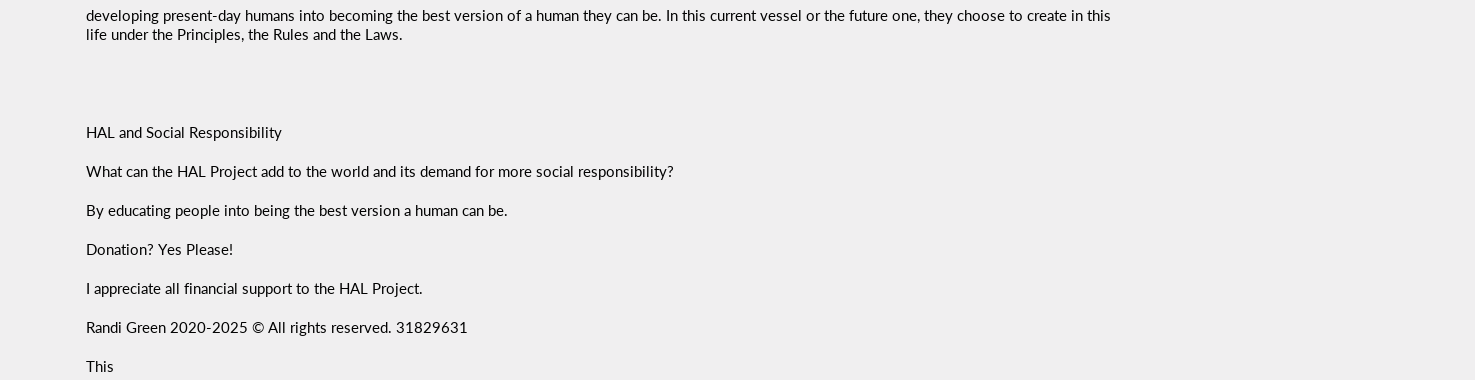developing present-day humans into becoming the best version of a human they can be. In this current vessel or the future one, they choose to create in this life under the Principles, the Rules and the Laws.




HAL and Social Responsibility

What can the HAL Project add to the world and its demand for more social responsibility?

By educating people into being the best version a human can be.

Donation? Yes Please!

I appreciate all financial support to the HAL Project.

Randi Green 2020-2025 © All rights reserved. 31829631

This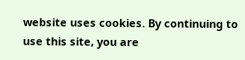website uses cookies. By continuing to use this site, you are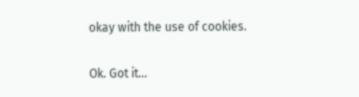okay with the use of cookies.

Ok. Got it...